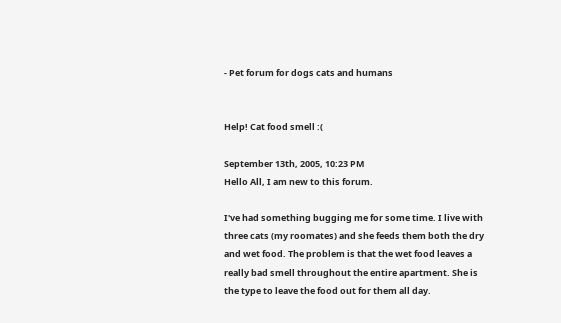- Pet forum for dogs cats and humans


Help! Cat food smell :(

September 13th, 2005, 10:23 PM
Hello All, I am new to this forum.

I've had something bugging me for some time. I live with three cats (my roomates) and she feeds them both the dry and wet food. The problem is that the wet food leaves a really bad smell throughout the entire apartment. She is the type to leave the food out for them all day.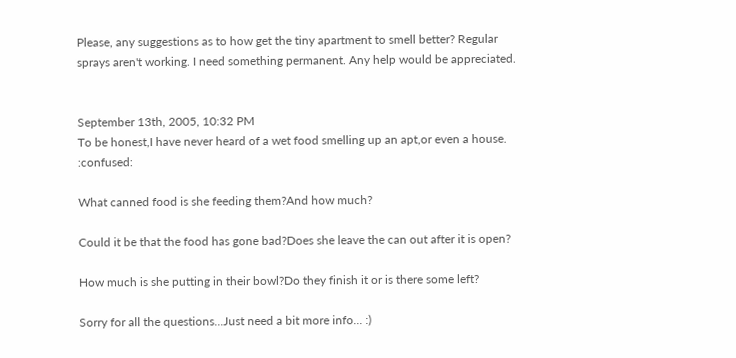Please, any suggestions as to how get the tiny apartment to smell better? Regular sprays aren't working. I need something permanent. Any help would be appreciated.


September 13th, 2005, 10:32 PM
To be honest,I have never heard of a wet food smelling up an apt,or even a house. :confused:

What canned food is she feeding them?And how much?

Could it be that the food has gone bad?Does she leave the can out after it is open?

How much is she putting in their bowl?Do they finish it or is there some left?

Sorry for all the questions...Just need a bit more info... :)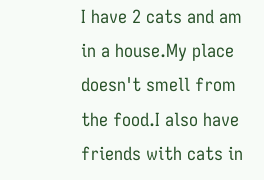I have 2 cats and am in a house.My place doesn't smell from the food.I also have friends with cats in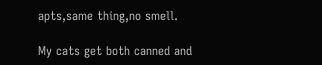apts,same thing,no smell.

My cats get both canned and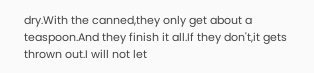dry.With the canned,they only get about a teaspoon.And they finish it all.If they don't,it gets thrown out.I will not let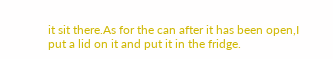it sit there.As for the can after it has been open,I put a lid on it and put it in the fridge.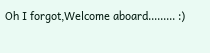Oh I forgot,Welcome aboard......... :)